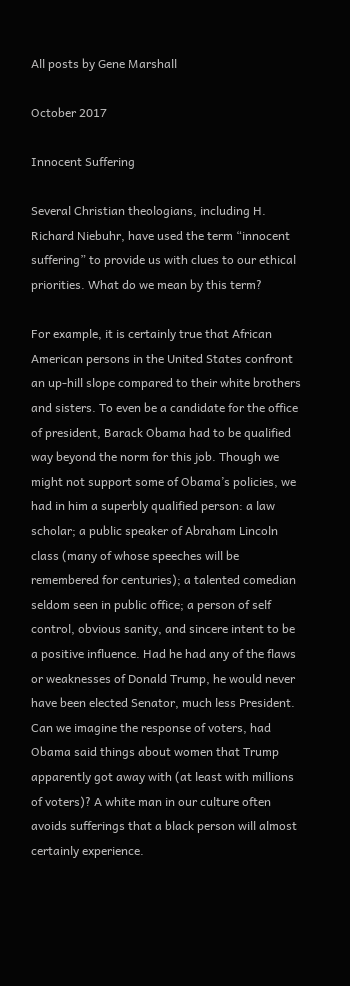All posts by Gene Marshall

October 2017

Innocent Suffering

Several Christian theologians, including H. Richard Niebuhr, have used the term “innocent suffering” to provide us with clues to our ethical priorities. What do we mean by this term?

For example, it is certainly true that African American persons in the United States confront an up-hill slope compared to their white brothers and sisters. To even be a candidate for the office of president, Barack Obama had to be qualified way beyond the norm for this job. Though we might not support some of Obama’s policies, we had in him a superbly qualified person: a law scholar; a public speaker of Abraham Lincoln class (many of whose speeches will be remembered for centuries); a talented comedian seldom seen in public office; a person of self control, obvious sanity, and sincere intent to be a positive influence. Had he had any of the flaws or weaknesses of Donald Trump, he would never have been elected Senator, much less President. Can we imagine the response of voters, had Obama said things about women that Trump apparently got away with (at least with millions of voters)? A white man in our culture often avoids sufferings that a black person will almost certainly experience.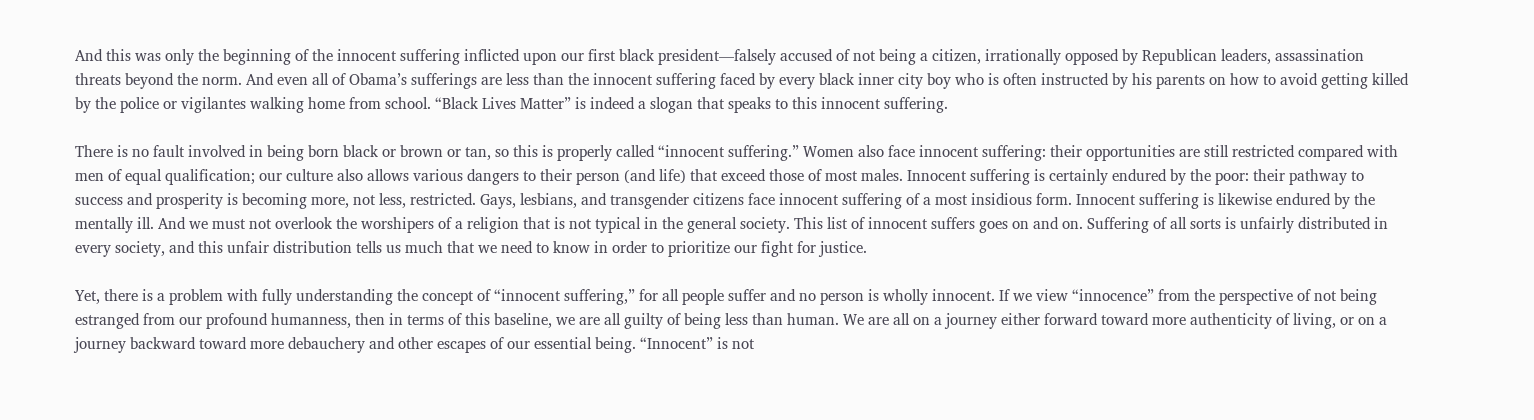And this was only the beginning of the innocent suffering inflicted upon our first black president—falsely accused of not being a citizen, irrationally opposed by Republican leaders, assassination threats beyond the norm. And even all of Obama’s sufferings are less than the innocent suffering faced by every black inner city boy who is often instructed by his parents on how to avoid getting killed by the police or vigilantes walking home from school. “Black Lives Matter” is indeed a slogan that speaks to this innocent suffering.

There is no fault involved in being born black or brown or tan, so this is properly called “innocent suffering.” Women also face innocent suffering: their opportunities are still restricted compared with men of equal qualification; our culture also allows various dangers to their person (and life) that exceed those of most males. Innocent suffering is certainly endured by the poor: their pathway to success and prosperity is becoming more, not less, restricted. Gays, lesbians, and transgender citizens face innocent suffering of a most insidious form. Innocent suffering is likewise endured by the mentally ill. And we must not overlook the worshipers of a religion that is not typical in the general society. This list of innocent suffers goes on and on. Suffering of all sorts is unfairly distributed in every society, and this unfair distribution tells us much that we need to know in order to prioritize our fight for justice.

Yet, there is a problem with fully understanding the concept of “innocent suffering,” for all people suffer and no person is wholly innocent. If we view “innocence” from the perspective of not being estranged from our profound humanness, then in terms of this baseline, we are all guilty of being less than human. We are all on a journey either forward toward more authenticity of living, or on a journey backward toward more debauchery and other escapes of our essential being. “Innocent” is not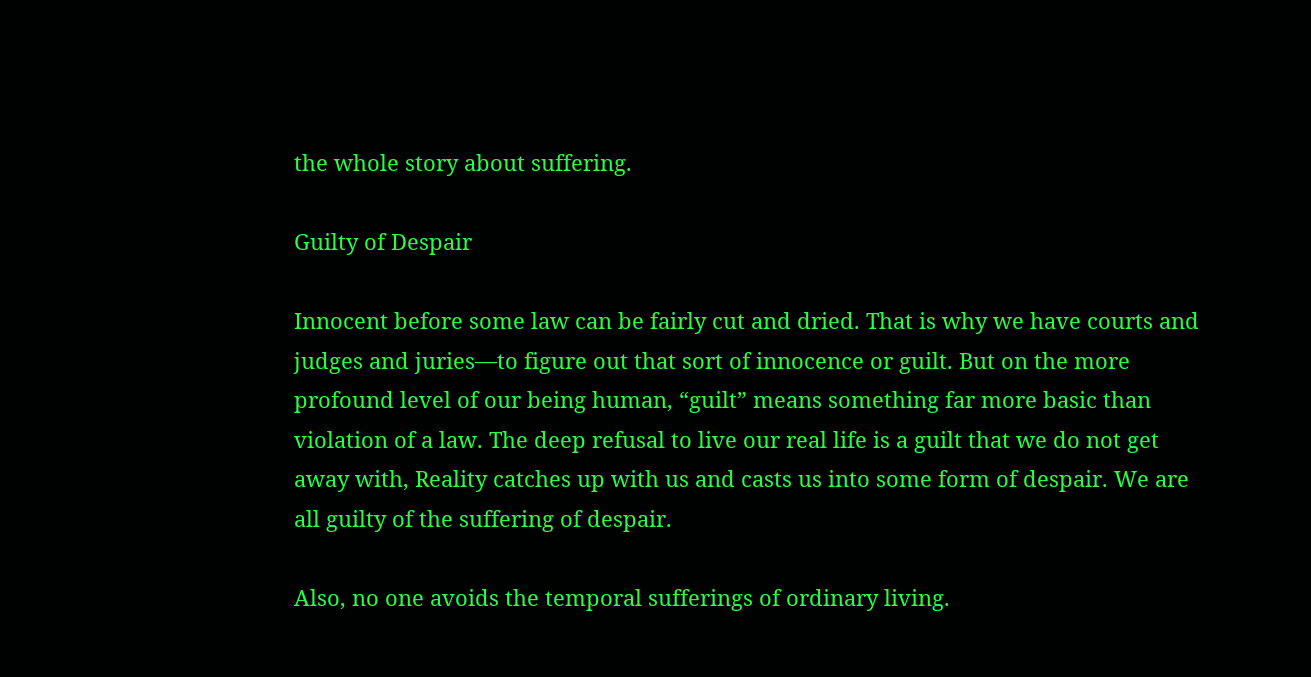the whole story about suffering.

Guilty of Despair

Innocent before some law can be fairly cut and dried. That is why we have courts and judges and juries—to figure out that sort of innocence or guilt. But on the more profound level of our being human, “guilt” means something far more basic than violation of a law. The deep refusal to live our real life is a guilt that we do not get away with, Reality catches up with us and casts us into some form of despair. We are all guilty of the suffering of despair.

Also, no one avoids the temporal sufferings of ordinary living.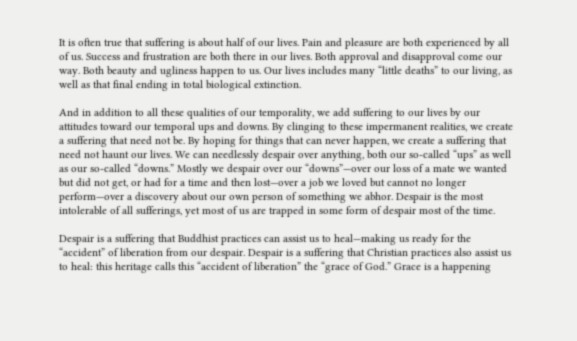It is often true that suffering is about half of our lives. Pain and pleasure are both experienced by all of us. Success and frustration are both there in our lives. Both approval and disapproval come our way. Both beauty and ugliness happen to us. Our lives includes many “little deaths” to our living, as well as that final ending in total biological extinction.

And in addition to all these qualities of our temporality, we add suffering to our lives by our attitudes toward our temporal ups and downs. By clinging to these impermanent realities, we create a suffering that need not be. By hoping for things that can never happen, we create a suffering that need not haunt our lives. We can needlessly despair over anything, both our so-called “ups” as well as our so-called “downs.” Mostly we despair over our “downs”—over our loss of a mate we wanted but did not get, or had for a time and then lost—over a job we loved but cannot no longer perform—over a discovery about our own person of something we abhor. Despair is the most intolerable of all sufferings, yet most of us are trapped in some form of despair most of the time.

Despair is a suffering that Buddhist practices can assist us to heal—making us ready for the “accident” of liberation from our despair. Despair is a suffering that Christian practices also assist us to heal: this heritage calls this “accident of liberation” the “grace of God.” Grace is a happening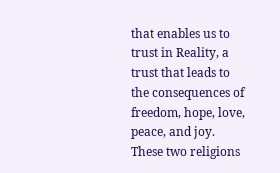that enables us to trust in Reality, a trust that leads to the consequences of freedom, hope, love, peace, and joy. These two religions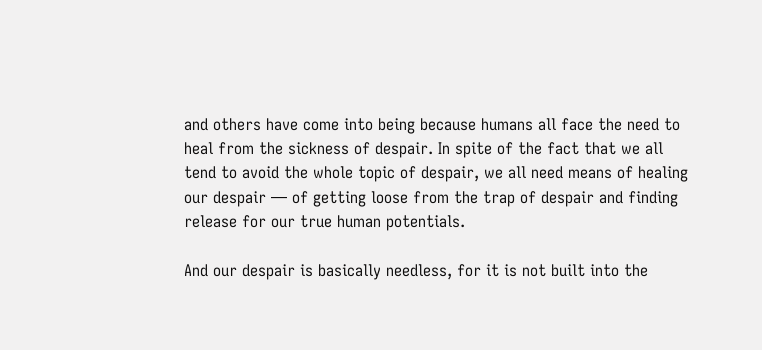and others have come into being because humans all face the need to heal from the sickness of despair. In spite of the fact that we all tend to avoid the whole topic of despair, we all need means of healing our despair — of getting loose from the trap of despair and finding release for our true human potentials.

And our despair is basically needless, for it is not built into the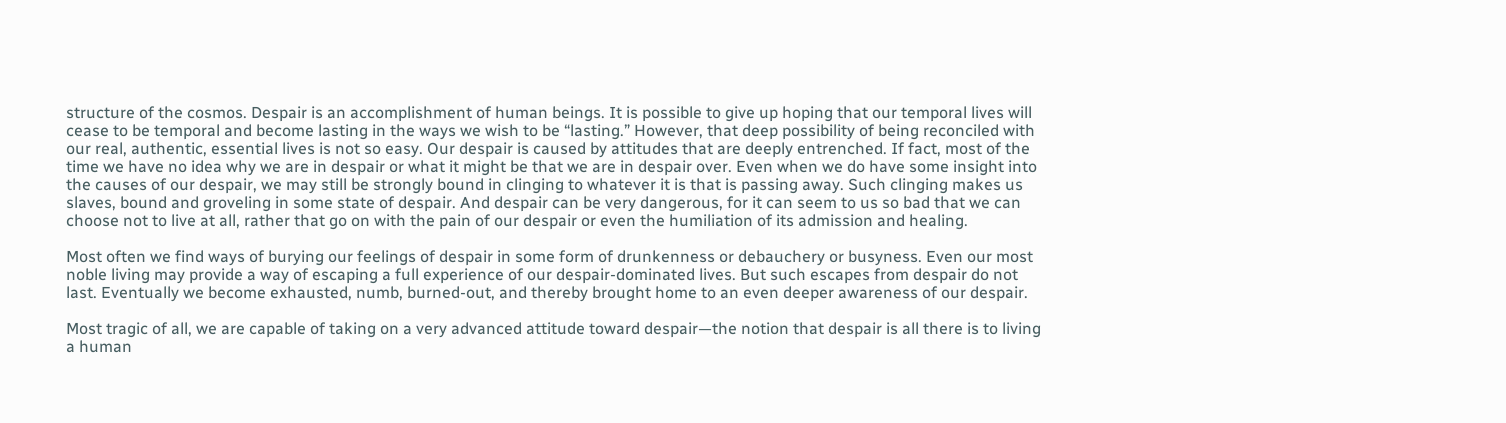structure of the cosmos. Despair is an accomplishment of human beings. It is possible to give up hoping that our temporal lives will cease to be temporal and become lasting in the ways we wish to be “lasting.” However, that deep possibility of being reconciled with our real, authentic, essential lives is not so easy. Our despair is caused by attitudes that are deeply entrenched. If fact, most of the time we have no idea why we are in despair or what it might be that we are in despair over. Even when we do have some insight into the causes of our despair, we may still be strongly bound in clinging to whatever it is that is passing away. Such clinging makes us slaves, bound and groveling in some state of despair. And despair can be very dangerous, for it can seem to us so bad that we can choose not to live at all, rather that go on with the pain of our despair or even the humiliation of its admission and healing.

Most often we find ways of burying our feelings of despair in some form of drunkenness or debauchery or busyness. Even our most noble living may provide a way of escaping a full experience of our despair-dominated lives. But such escapes from despair do not last. Eventually we become exhausted, numb, burned-out, and thereby brought home to an even deeper awareness of our despair.

Most tragic of all, we are capable of taking on a very advanced attitude toward despair—the notion that despair is all there is to living a human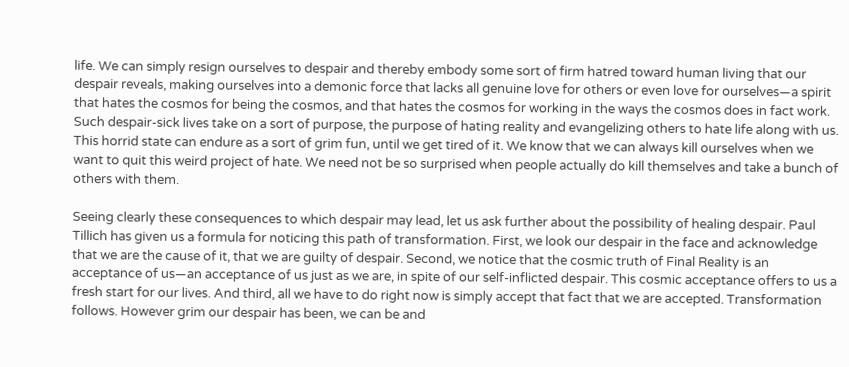life. We can simply resign ourselves to despair and thereby embody some sort of firm hatred toward human living that our despair reveals, making ourselves into a demonic force that lacks all genuine love for others or even love for ourselves—a spirit that hates the cosmos for being the cosmos, and that hates the cosmos for working in the ways the cosmos does in fact work. Such despair-sick lives take on a sort of purpose, the purpose of hating reality and evangelizing others to hate life along with us. This horrid state can endure as a sort of grim fun, until we get tired of it. We know that we can always kill ourselves when we want to quit this weird project of hate. We need not be so surprised when people actually do kill themselves and take a bunch of others with them.

Seeing clearly these consequences to which despair may lead, let us ask further about the possibility of healing despair. Paul Tillich has given us a formula for noticing this path of transformation. First, we look our despair in the face and acknowledge that we are the cause of it, that we are guilty of despair. Second, we notice that the cosmic truth of Final Reality is an acceptance of us—an acceptance of us just as we are, in spite of our self-inflicted despair. This cosmic acceptance offers to us a fresh start for our lives. And third, all we have to do right now is simply accept that fact that we are accepted. Transformation follows. However grim our despair has been, we can be and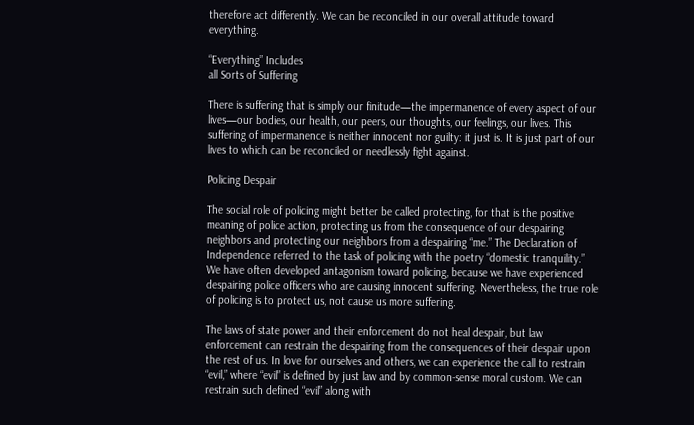therefore act differently. We can be reconciled in our overall attitude toward everything.

“Everything” Includes
all Sorts of Suffering

There is suffering that is simply our finitude—the impermanence of every aspect of our lives—our bodies, our health, our peers, our thoughts, our feelings, our lives. This suffering of impermanence is neither innocent nor guilty: it just is. It is just part of our lives to which can be reconciled or needlessly fight against.

Policing Despair

The social role of policing might better be called protecting, for that is the positive meaning of police action, protecting us from the consequence of our despairing neighbors and protecting our neighbors from a despairing “me.” The Declaration of Independence referred to the task of policing with the poetry “domestic tranquility.” We have often developed antagonism toward policing, because we have experienced despairing police officers who are causing innocent suffering. Nevertheless, the true role of policing is to protect us, not cause us more suffering.

The laws of state power and their enforcement do not heal despair, but law enforcement can restrain the despairing from the consequences of their despair upon the rest of us. In love for ourselves and others, we can experience the call to restrain “evil,” where “evil” is defined by just law and by common-sense moral custom. We can restrain such defined “evil” along with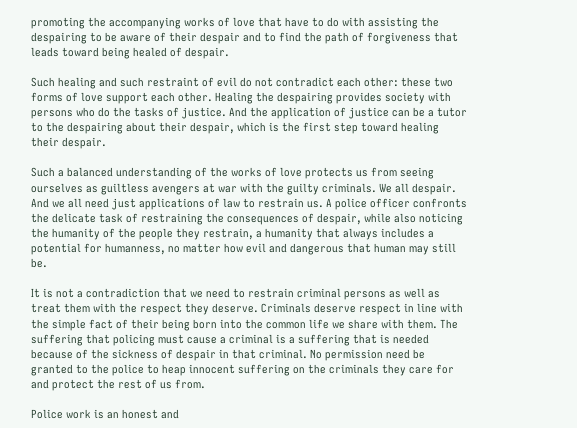promoting the accompanying works of love that have to do with assisting the despairing to be aware of their despair and to find the path of forgiveness that leads toward being healed of despair.

Such healing and such restraint of evil do not contradict each other: these two forms of love support each other. Healing the despairing provides society with persons who do the tasks of justice. And the application of justice can be a tutor to the despairing about their despair, which is the first step toward healing their despair.

Such a balanced understanding of the works of love protects us from seeing ourselves as guiltless avengers at war with the guilty criminals. We all despair. And we all need just applications of law to restrain us. A police officer confronts the delicate task of restraining the consequences of despair, while also noticing the humanity of the people they restrain, a humanity that always includes a potential for humanness, no matter how evil and dangerous that human may still be.

It is not a contradiction that we need to restrain criminal persons as well as treat them with the respect they deserve. Criminals deserve respect in line with the simple fact of their being born into the common life we share with them. The suffering that policing must cause a criminal is a suffering that is needed because of the sickness of despair in that criminal. No permission need be granted to the police to heap innocent suffering on the criminals they care for and protect the rest of us from.

Police work is an honest and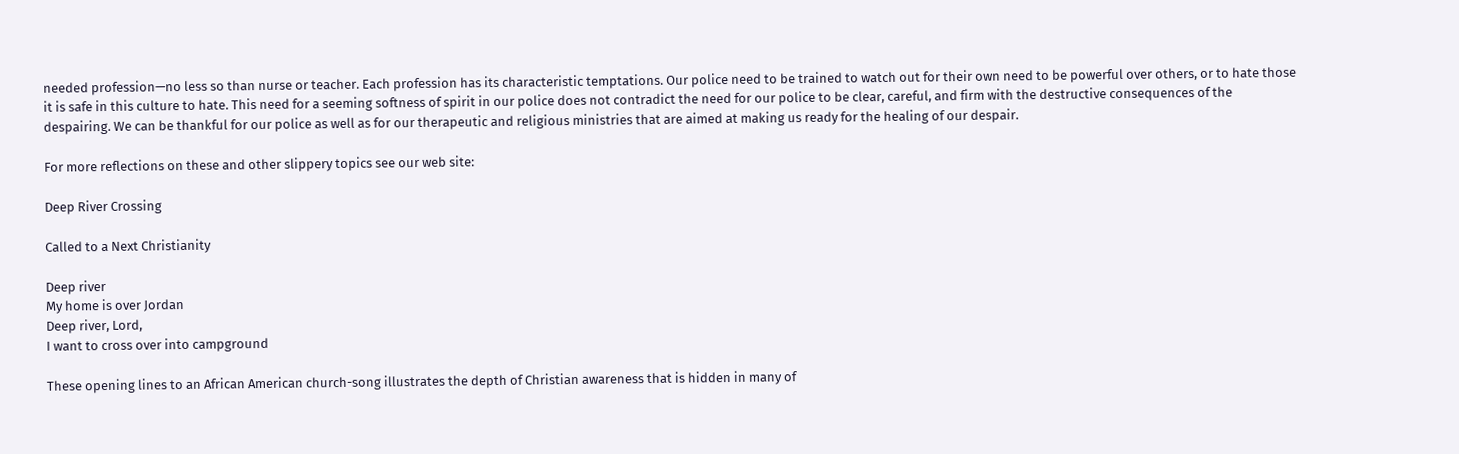needed profession—no less so than nurse or teacher. Each profession has its characteristic temptations. Our police need to be trained to watch out for their own need to be powerful over others, or to hate those it is safe in this culture to hate. This need for a seeming softness of spirit in our police does not contradict the need for our police to be clear, careful, and firm with the destructive consequences of the despairing. We can be thankful for our police as well as for our therapeutic and religious ministries that are aimed at making us ready for the healing of our despair.

For more reflections on these and other slippery topics see our web site:

Deep River Crossing

Called to a Next Christianity

Deep river
My home is over Jordan
Deep river, Lord,
I want to cross over into campground

These opening lines to an African American church-song illustrates the depth of Christian awareness that is hidden in many of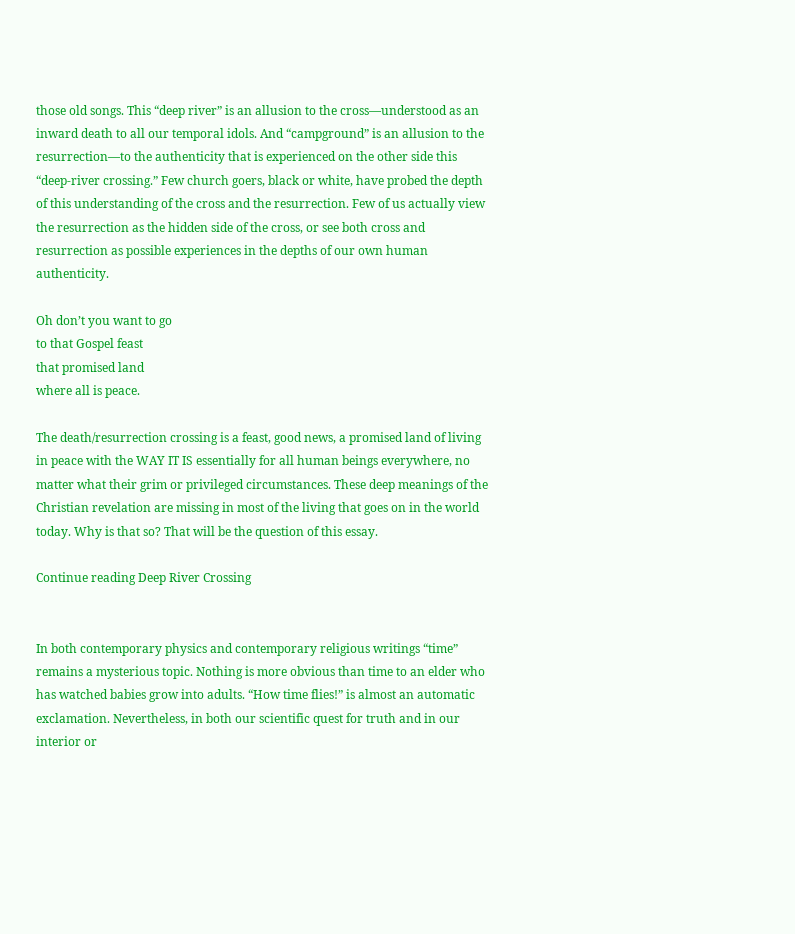those old songs. This “deep river” is an allusion to the cross—understood as an inward death to all our temporal idols. And “campground” is an allusion to the resurrection—to the authenticity that is experienced on the other side this “deep-river crossing.” Few church goers, black or white, have probed the depth of this understanding of the cross and the resurrection. Few of us actually view the resurrection as the hidden side of the cross, or see both cross and resurrection as possible experiences in the depths of our own human authenticity.

Oh don’t you want to go
to that Gospel feast
that promised land
where all is peace.

The death/resurrection crossing is a feast, good news, a promised land of living in peace with the WAY IT IS essentially for all human beings everywhere, no matter what their grim or privileged circumstances. These deep meanings of the Christian revelation are missing in most of the living that goes on in the world today. Why is that so? That will be the question of this essay.

Continue reading Deep River Crossing


In both contemporary physics and contemporary religious writings “time” remains a mysterious topic. Nothing is more obvious than time to an elder who has watched babies grow into adults. “How time flies!” is almost an automatic exclamation. Nevertheless, in both our scientific quest for truth and in our interior or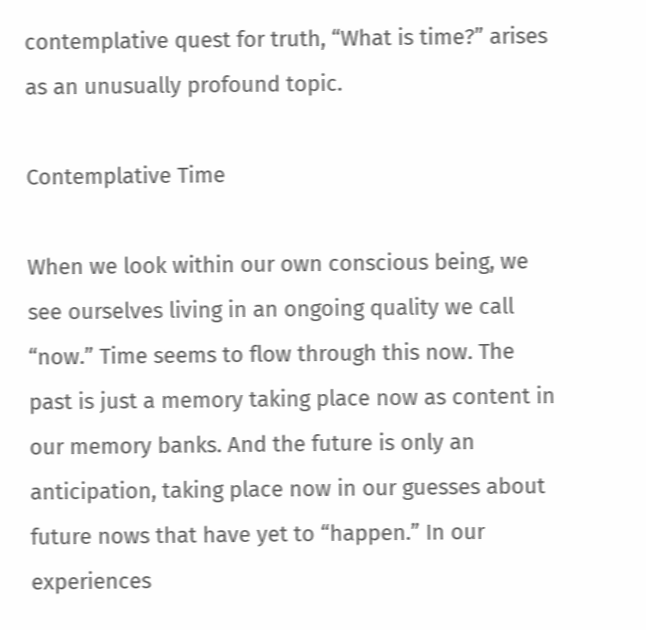contemplative quest for truth, “What is time?” arises as an unusually profound topic.

Contemplative Time

When we look within our own conscious being, we see ourselves living in an ongoing quality we call “now.” Time seems to flow through this now. The past is just a memory taking place now as content in our memory banks. And the future is only an anticipation, taking place now in our guesses about future nows that have yet to “happen.” In our experiences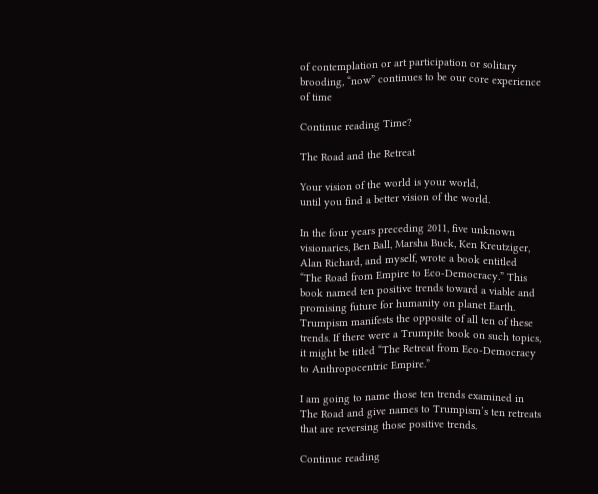of contemplation or art participation or solitary brooding, “now” continues to be our core experience of time

Continue reading Time?

The Road and the Retreat

Your vision of the world is your world,
until you find a better vision of the world.

In the four years preceding 2011, five unknown visionaries, Ben Ball, Marsha Buck, Ken Kreutziger, Alan Richard, and myself, wrote a book entitled “The Road from Empire to Eco-Democracy.” This book named ten positive trends toward a viable and promising future for humanity on planet Earth. Trumpism manifests the opposite of all ten of these trends. If there were a Trumpite book on such topics, it might be titled “The Retreat from Eco-Democracy to Anthropocentric Empire.”

I am going to name those ten trends examined in The Road and give names to Trumpism’s ten retreats that are reversing those positive trends.

Continue reading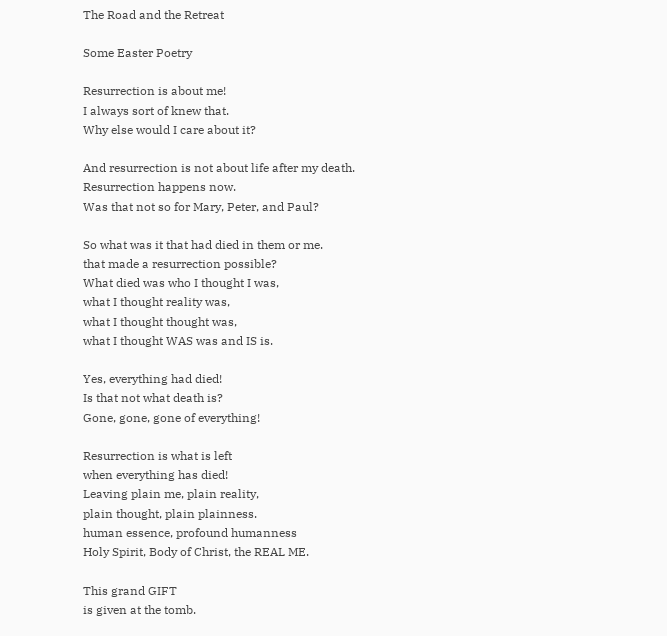The Road and the Retreat

Some Easter Poetry

Resurrection is about me!
I always sort of knew that.
Why else would I care about it?

And resurrection is not about life after my death.
Resurrection happens now.
Was that not so for Mary, Peter, and Paul?

So what was it that had died in them or me.
that made a resurrection possible?
What died was who I thought I was,
what I thought reality was,
what I thought thought was,
what I thought WAS was and IS is.

Yes, everything had died!
Is that not what death is?
Gone, gone, gone of everything!

Resurrection is what is left
when everything has died!
Leaving plain me, plain reality,
plain thought, plain plainness.
human essence, profound humanness
Holy Spirit, Body of Christ, the REAL ME.

This grand GIFT
is given at the tomb.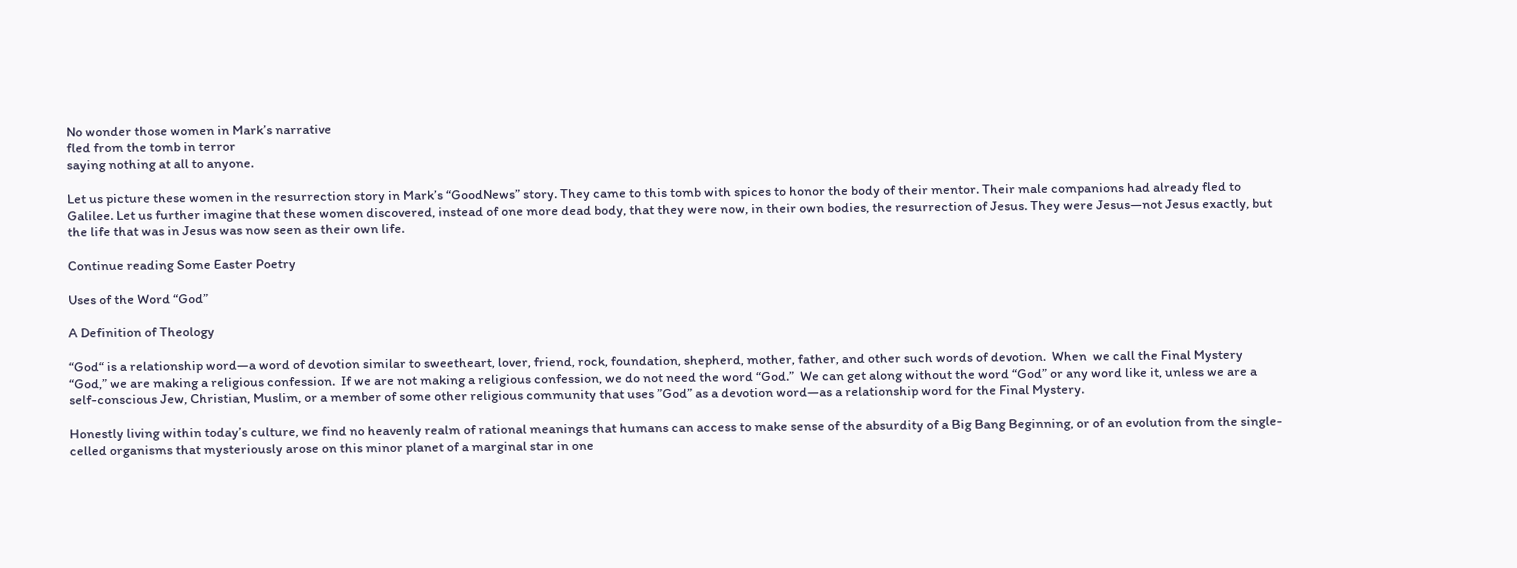No wonder those women in Mark’s narrative
fled from the tomb in terror
saying nothing at all to anyone.

Let us picture these women in the resurrection story in Mark’s “GoodNews” story. They came to this tomb with spices to honor the body of their mentor. Their male companions had already fled to Galilee. Let us further imagine that these women discovered, instead of one more dead body, that they were now, in their own bodies, the resurrection of Jesus. They were Jesus—not Jesus exactly, but the life that was in Jesus was now seen as their own life.

Continue reading Some Easter Poetry

Uses of the Word “God”

A Definition of Theology

“God“ is a relationship word—a word of devotion similar to sweetheart, lover, friend, rock, foundation, shepherd, mother, father, and other such words of devotion.  When  we call the Final Mystery “God,” we are making a religious confession.  If we are not making a religious confession, we do not need the word “God.”  We can get along without the word “God” or any word like it, unless we are a self-conscious Jew, Christian, Muslim, or a member of some other religious community that uses ”God” as a devotion word—as a relationship word for the Final Mystery.

Honestly living within today’s culture, we find no heavenly realm of rational meanings that humans can access to make sense of the absurdity of a Big Bang Beginning, or of an evolution from the single-celled organisms that mysteriously arose on this minor planet of a marginal star in one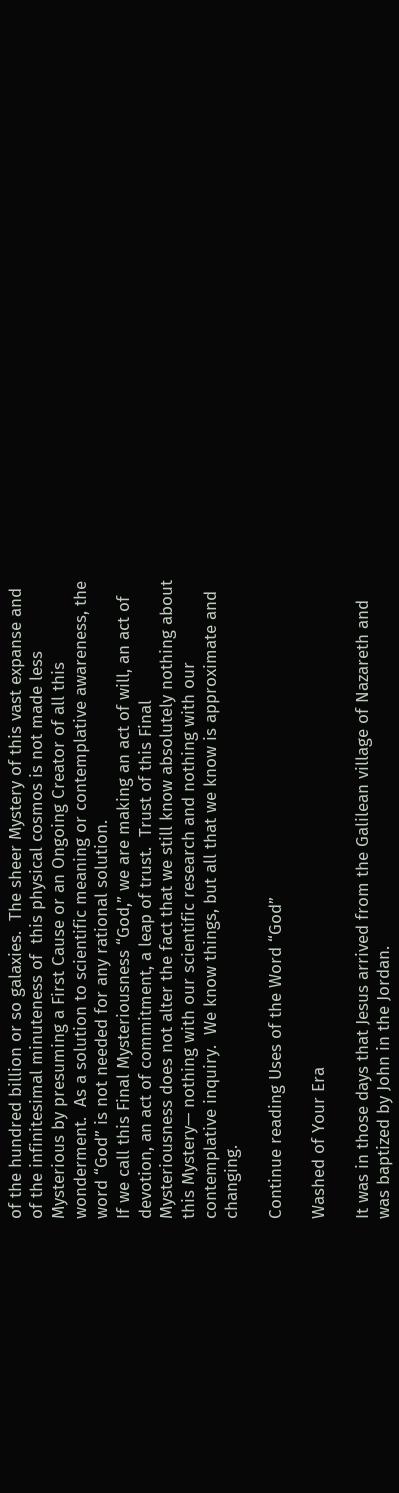of the hundred billion or so galaxies.  The sheer Mystery of this vast expanse and of the infinitesimal minuteness of  this physical cosmos is not made less Mysterious by presuming a First Cause or an Ongoing Creator of all this wonderment.  As a solution to scientific meaning or contemplative awareness, the word “God” is not needed for any rational solution.
If we call this Final Mysteriousness “God,” we are making an act of will, an act of devotion, an act of commitment, a leap of trust.  Trust of this Final Mysteriousness does not alter the fact that we still know absolutely nothing about this Mystery— nothing with our scientific research and nothing with our contemplative inquiry.  We know things, but all that we know is approximate and changing.

Continue reading Uses of the Word “God”

Washed of Your Era

It was in those days that Jesus arrived from the Galilean village of Nazareth and was baptized by John in the Jordan.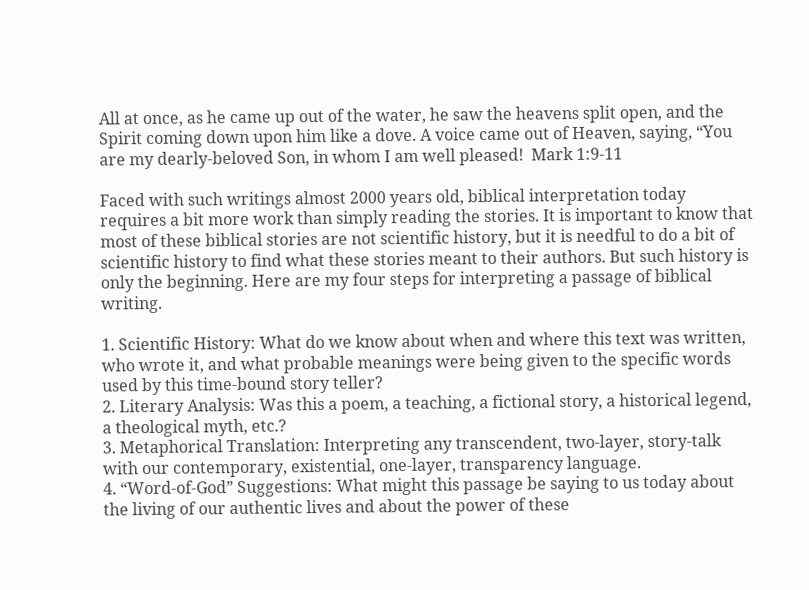All at once, as he came up out of the water, he saw the heavens split open, and the Spirit coming down upon him like a dove. A voice came out of Heaven, saying, “You are my dearly-beloved Son, in whom I am well pleased!  Mark 1:9-11

Faced with such writings almost 2000 years old, biblical interpretation today requires a bit more work than simply reading the stories. It is important to know that most of these biblical stories are not scientific history, but it is needful to do a bit of scientific history to find what these stories meant to their authors. But such history is only the beginning. Here are my four steps for interpreting a passage of biblical writing.

1. Scientific History: What do we know about when and where this text was written, who wrote it, and what probable meanings were being given to the specific words used by this time-bound story teller?
2. Literary Analysis: Was this a poem, a teaching, a fictional story, a historical legend, a theological myth, etc.?
3. Metaphorical Translation: Interpreting any transcendent, two-layer, story-talk with our contemporary, existential, one-layer, transparency language.
4. “Word-of-God” Suggestions: What might this passage be saying to us today about the living of our authentic lives and about the power of these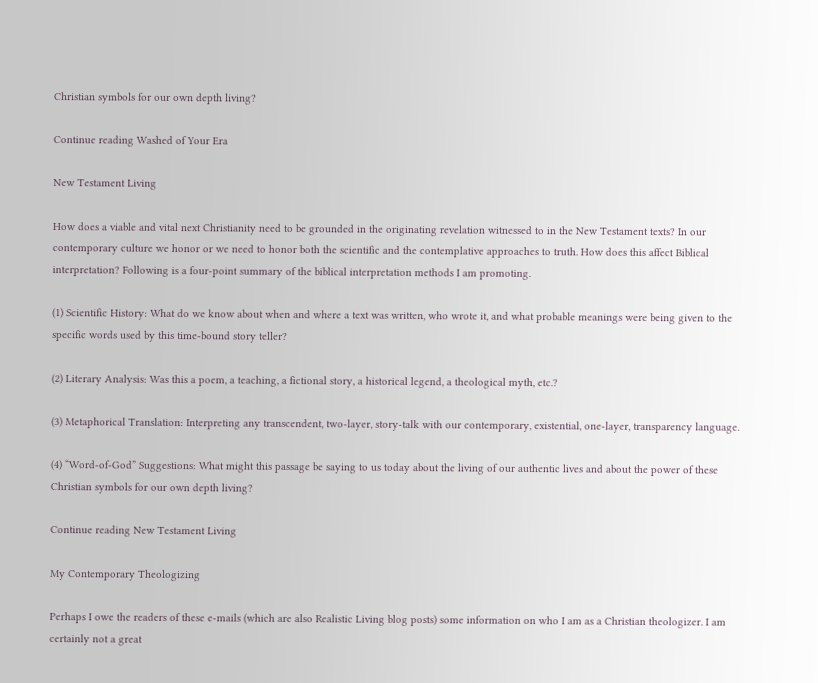Christian symbols for our own depth living?

Continue reading Washed of Your Era

New Testament Living

How does a viable and vital next Christianity need to be grounded in the originating revelation witnessed to in the New Testament texts? In our contemporary culture we honor or we need to honor both the scientific and the contemplative approaches to truth. How does this affect Biblical interpretation? Following is a four-point summary of the biblical interpretation methods I am promoting.

(1) Scientific History: What do we know about when and where a text was written, who wrote it, and what probable meanings were being given to the specific words used by this time-bound story teller?

(2) Literary Analysis: Was this a poem, a teaching, a fictional story, a historical legend, a theological myth, etc.?

(3) Metaphorical Translation: Interpreting any transcendent, two-layer, story-talk with our contemporary, existential, one-layer, transparency language.

(4) “Word-of-God” Suggestions: What might this passage be saying to us today about the living of our authentic lives and about the power of these Christian symbols for our own depth living?

Continue reading New Testament Living

My Contemporary Theologizing

Perhaps I owe the readers of these e-mails (which are also Realistic Living blog posts) some information on who I am as a Christian theologizer. I am certainly not a great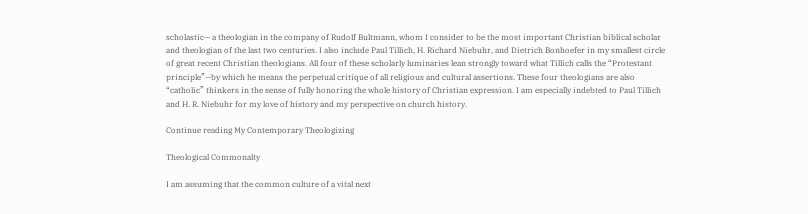scholastic— a theologian in the company of Rudolf Bultmann, whom I consider to be the most important Christian biblical scholar and theologian of the last two centuries. I also include Paul Tillich, H. Richard Niebuhr, and Dietrich Bonhoefer in my smallest circle of great recent Christian theologians. All four of these scholarly luminaries lean strongly toward what Tillich calls the “Protestant principle”—by which he means the perpetual critique of all religious and cultural assertions. These four theologians are also “catholic” thinkers in the sense of fully honoring the whole history of Christian expression. I am especially indebted to Paul Tillich and H. R. Niebuhr for my love of history and my perspective on church history.

Continue reading My Contemporary Theologizing

Theological Commonalty

I am assuming that the common culture of a vital next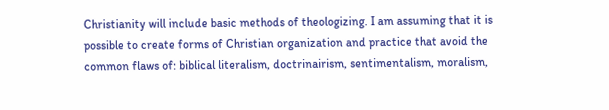Christianity will include basic methods of theologizing. I am assuming that it is possible to create forms of Christian organization and practice that avoid the common flaws of: biblical literalism, doctrinairism, sentimentalism, moralism,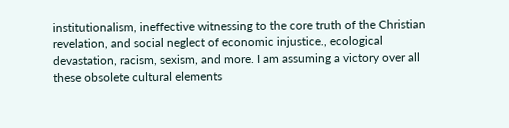institutionalism, ineffective witnessing to the core truth of the Christian revelation, and social neglect of economic injustice., ecological devastation, racism, sexism, and more. I am assuming a victory over all these obsolete cultural elements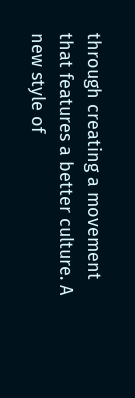through creating a movement that features a better culture. A new style of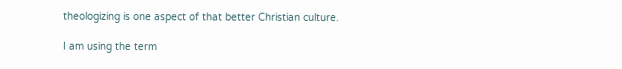theologizing is one aspect of that better Christian culture.

I am using the term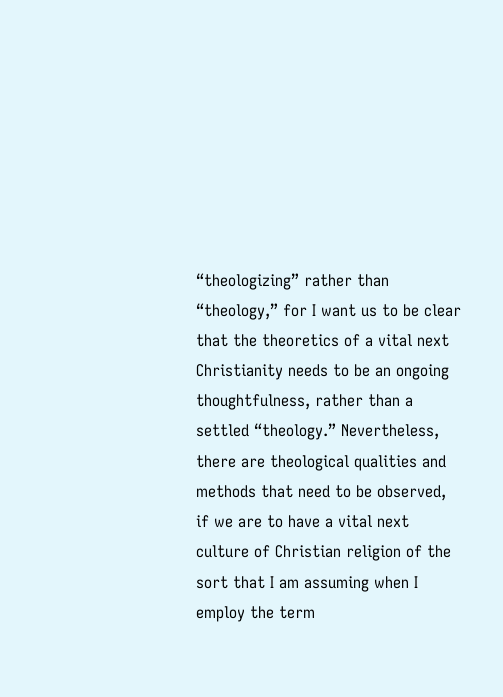“theologizing” rather than “theology,” for I want us to be clear that the theoretics of a vital next Christianity needs to be an ongoing thoughtfulness, rather than a settled “theology.” Nevertheless, there are theological qualities and methods that need to be observed, if we are to have a vital next culture of Christian religion of the sort that I am assuming when I employ the term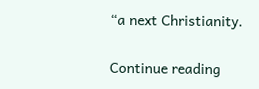“a next Christianity.

Continue reading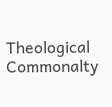Theological Commonalty